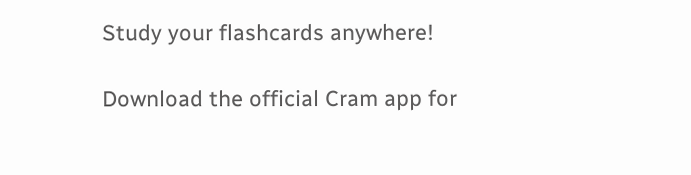Study your flashcards anywhere!

Download the official Cram app for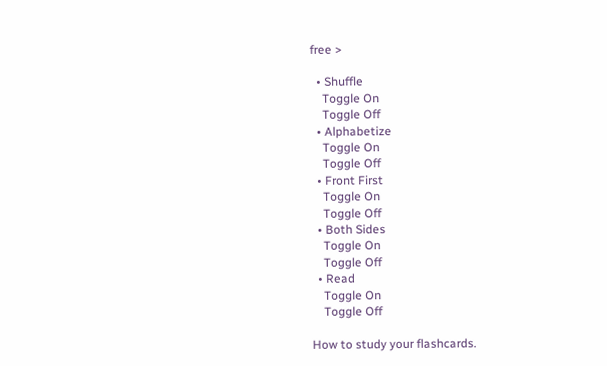free >

  • Shuffle
    Toggle On
    Toggle Off
  • Alphabetize
    Toggle On
    Toggle Off
  • Front First
    Toggle On
    Toggle Off
  • Both Sides
    Toggle On
    Toggle Off
  • Read
    Toggle On
    Toggle Off

How to study your flashcards.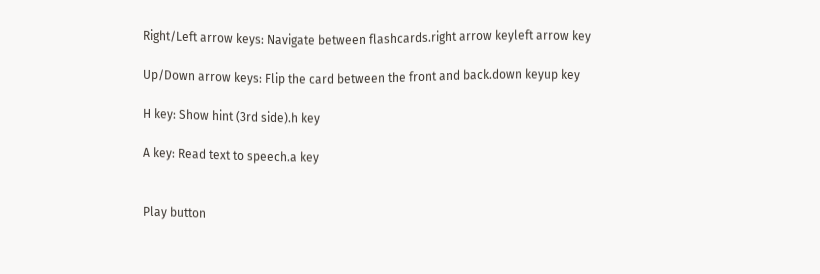Right/Left arrow keys: Navigate between flashcards.right arrow keyleft arrow key

Up/Down arrow keys: Flip the card between the front and back.down keyup key

H key: Show hint (3rd side).h key

A key: Read text to speech.a key


Play button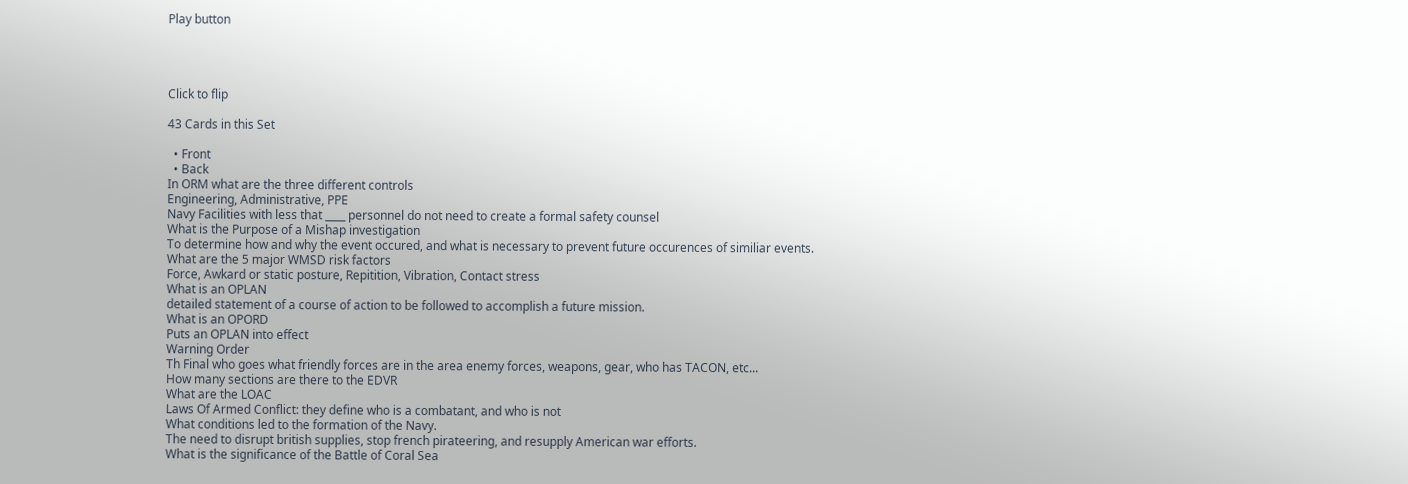Play button




Click to flip

43 Cards in this Set

  • Front
  • Back
In ORM what are the three different controls
Engineering, Administrative, PPE
Navy Facilities with less that ____ personnel do not need to create a formal safety counsel
What is the Purpose of a Mishap investigation
To determine how and why the event occured, and what is necessary to prevent future occurences of similiar events.
What are the 5 major WMSD risk factors
Force, Awkard or static posture, Repitition, Vibration, Contact stress
What is an OPLAN
detailed statement of a course of action to be followed to accomplish a future mission.
What is an OPORD
Puts an OPLAN into effect
Warning Order
Th Final who goes what friendly forces are in the area enemy forces, weapons, gear, who has TACON, etc...
How many sections are there to the EDVR
What are the LOAC
Laws Of Armed Conflict: they define who is a combatant, and who is not
What conditions led to the formation of the Navy.
The need to disrupt british supplies, stop french pirateering, and resupply American war efforts.
What is the significance of the Battle of Coral Sea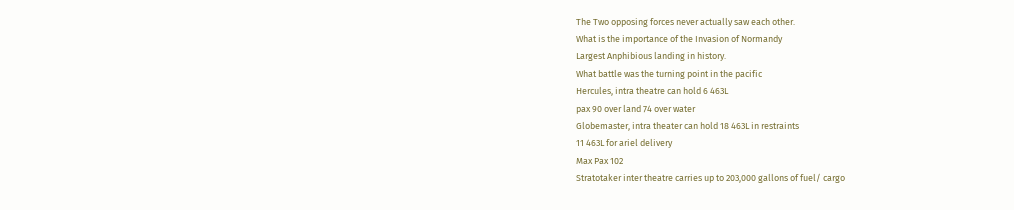The Two opposing forces never actually saw each other.
What is the importance of the Invasion of Normandy
Largest Anphibious landing in history.
What battle was the turning point in the pacific
Hercules, intra theatre can hold 6 463L
pax 90 over land 74 over water
Globemaster, intra theater can hold 18 463L in restraints
11 463L for ariel delivery
Max Pax 102
Stratotaker inter theatre carries up to 203,000 gallons of fuel/ cargo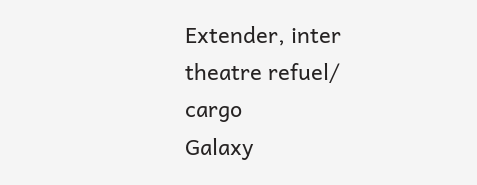Extender, inter theatre refuel/ cargo
Galaxy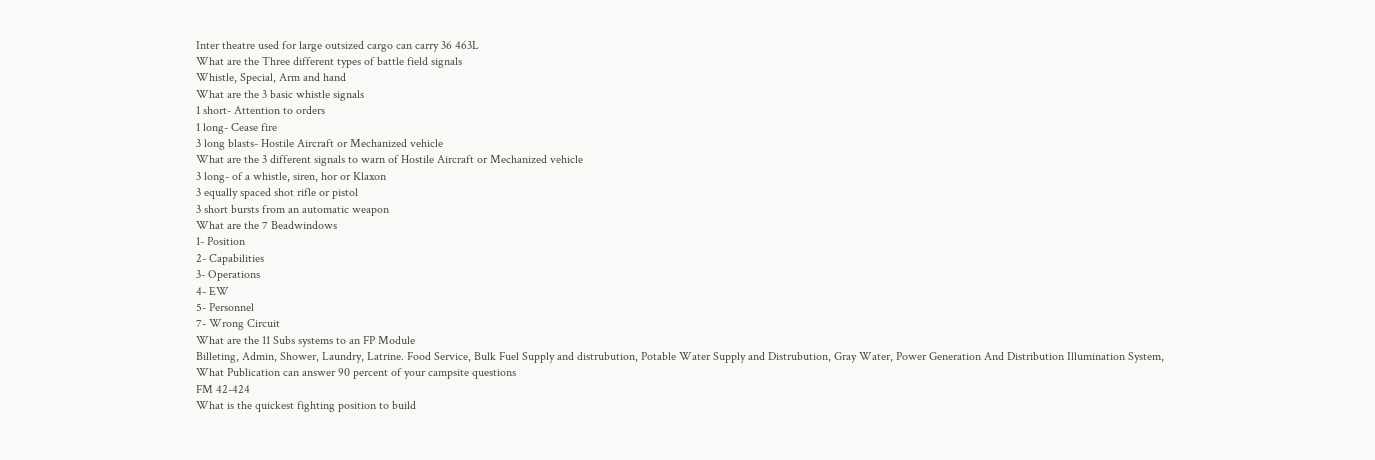Inter theatre used for large outsized cargo can carry 36 463L
What are the Three different types of battle field signals
Whistle, Special, Arm and hand
What are the 3 basic whistle signals
1 short- Attention to orders
1 long- Cease fire
3 long blasts- Hostile Aircraft or Mechanized vehicle
What are the 3 different signals to warn of Hostile Aircraft or Mechanized vehicle
3 long- of a whistle, siren, hor or Klaxon
3 equally spaced shot rifle or pistol
3 short bursts from an automatic weapon
What are the 7 Beadwindows
1- Position
2- Capabilities
3- Operations
4- EW
5- Personnel
7- Wrong Circuit
What are the 11 Subs systems to an FP Module
Billeting, Admin, Shower, Laundry, Latrine. Food Service, Bulk Fuel Supply and distrubution, Potable Water Supply and Distrubution, Gray Water, Power Generation And Distribution Illumination System,
What Publication can answer 90 percent of your campsite questions
FM 42-424
What is the quickest fighting position to build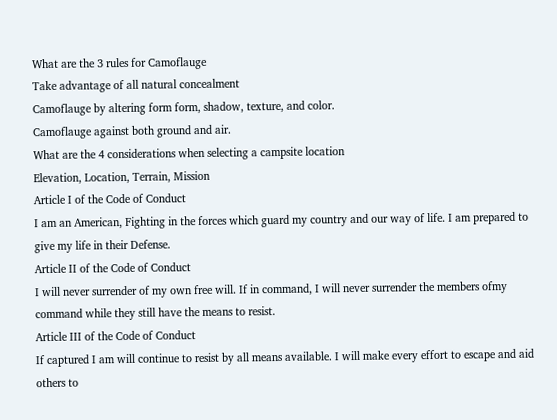What are the 3 rules for Camoflauge
Take advantage of all natural concealment
Camoflauge by altering form form, shadow, texture, and color.
Camoflauge against both ground and air.
What are the 4 considerations when selecting a campsite location
Elevation, Location, Terrain, Mission
Article I of the Code of Conduct
I am an American, Fighting in the forces which guard my country and our way of life. I am prepared to give my life in their Defense.
Article II of the Code of Conduct
I will never surrender of my own free will. If in command, I will never surrender the members ofmy command while they still have the means to resist.
Article III of the Code of Conduct
If captured I am will continue to resist by all means available. I will make every effort to escape and aid others to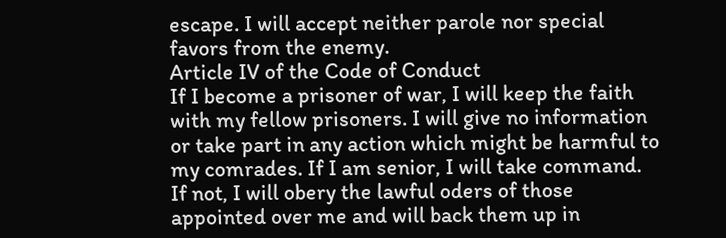escape. I will accept neither parole nor special favors from the enemy.
Article IV of the Code of Conduct
If I become a prisoner of war, I will keep the faith with my fellow prisoners. I will give no information or take part in any action which might be harmful to my comrades. If I am senior, I will take command. If not, I will obery the lawful oders of those appointed over me and will back them up in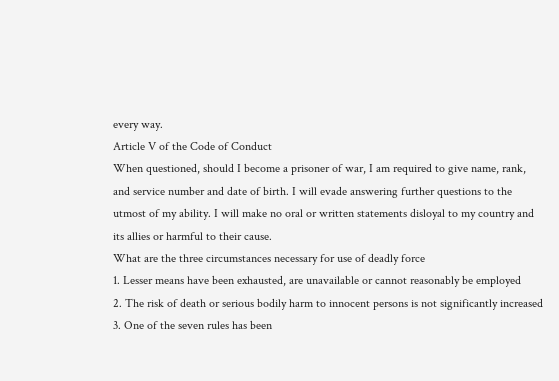every way.
Article V of the Code of Conduct
When questioned, should I become a prisoner of war, I am required to give name, rank, and service number and date of birth. I will evade answering further questions to the utmost of my ability. I will make no oral or written statements disloyal to my country and its allies or harmful to their cause.
What are the three circumstances necessary for use of deadly force
1. Lesser means have been exhausted, are unavailable or cannot reasonably be employed
2. The risk of death or serious bodily harm to innocent persons is not significantly increased
3. One of the seven rules has been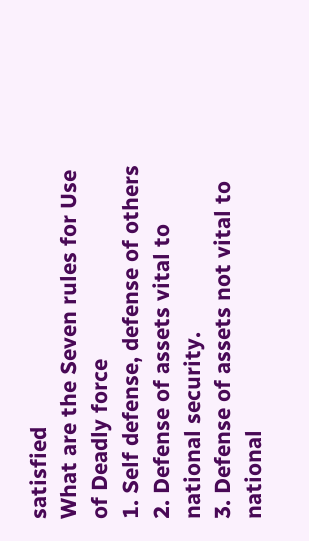satisfied
What are the Seven rules for Use of Deadly force
1. Self defense, defense of others
2. Defense of assets vital to national security.
3. Defense of assets not vital to national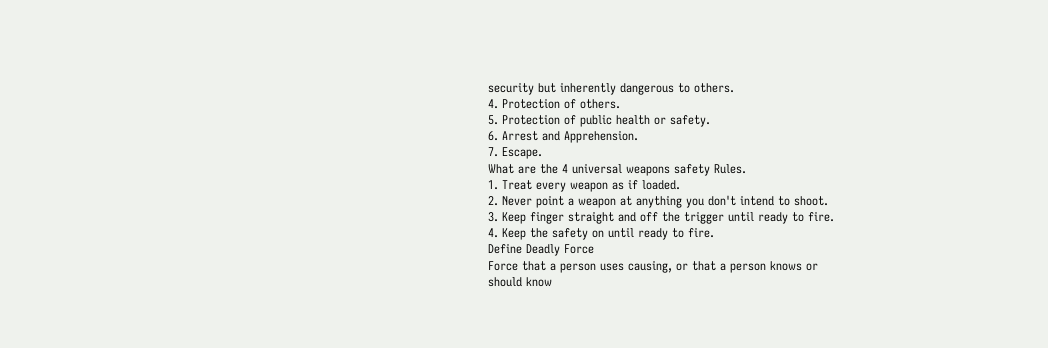security but inherently dangerous to others.
4. Protection of others.
5. Protection of public health or safety.
6. Arrest and Apprehension.
7. Escape.
What are the 4 universal weapons safety Rules.
1. Treat every weapon as if loaded.
2. Never point a weapon at anything you don't intend to shoot.
3. Keep finger straight and off the trigger until ready to fire.
4. Keep the safety on until ready to fire.
Define Deadly Force
Force that a person uses causing, or that a person knows or
should know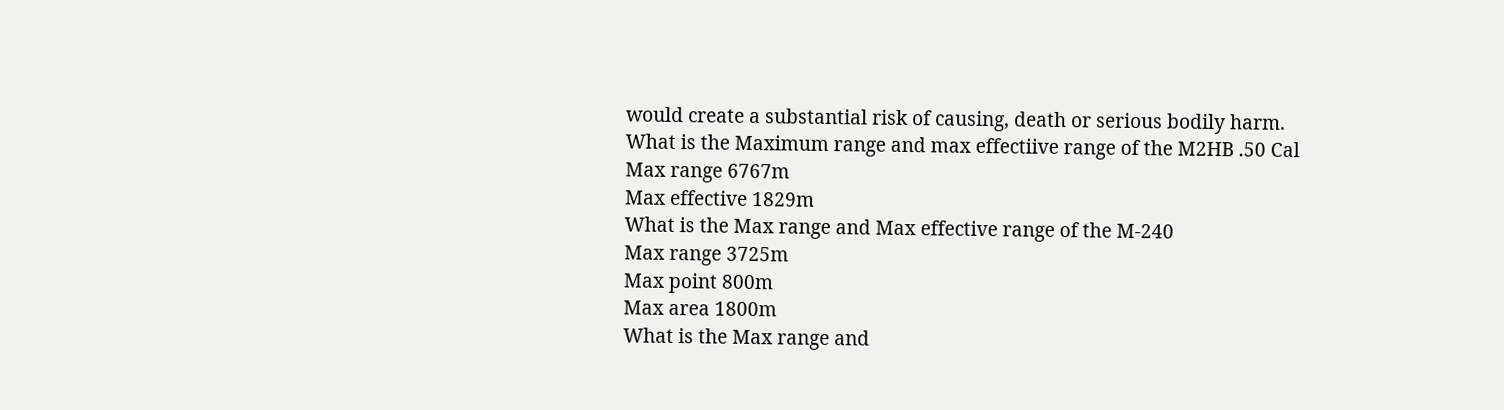would create a substantial risk of causing, death or serious bodily harm.
What is the Maximum range and max effectiive range of the M2HB .50 Cal
Max range 6767m
Max effective 1829m
What is the Max range and Max effective range of the M-240
Max range 3725m
Max point 800m
Max area 1800m
What is the Max range and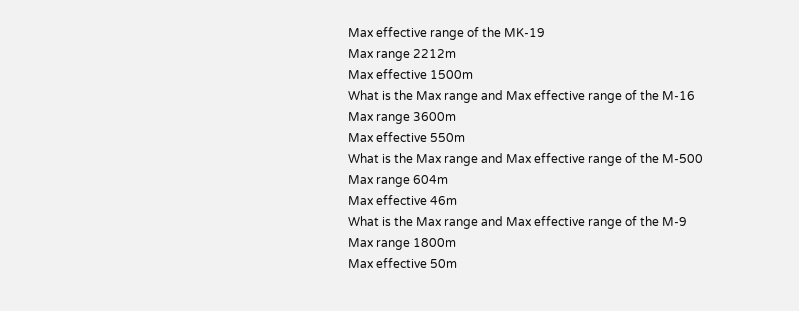Max effective range of the MK-19
Max range 2212m
Max effective 1500m
What is the Max range and Max effective range of the M-16
Max range 3600m
Max effective 550m
What is the Max range and Max effective range of the M-500
Max range 604m
Max effective 46m
What is the Max range and Max effective range of the M-9
Max range 1800m
Max effective 50m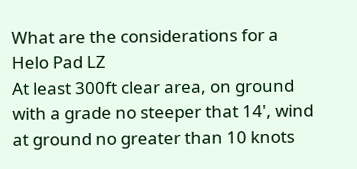What are the considerations for a Helo Pad LZ
At least 300ft clear area, on ground with a grade no steeper that 14', wind at ground no greater than 10 knots